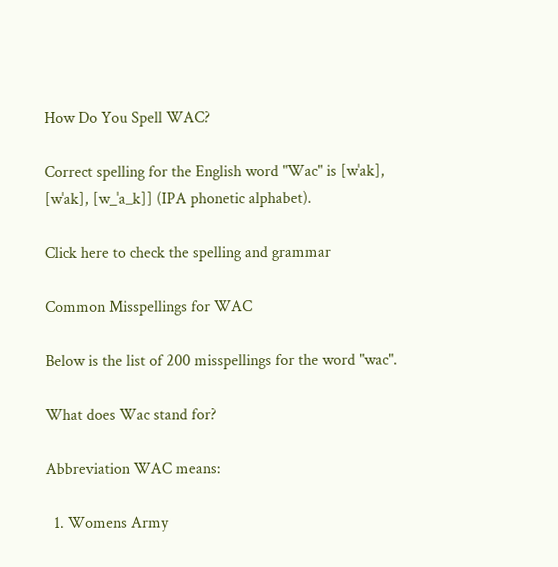How Do You Spell WAC?

Correct spelling for the English word "Wac" is [wˈak], [wˈak], [w_ˈa_k]] (IPA phonetic alphabet).

Click here to check the spelling and grammar

Common Misspellings for WAC

Below is the list of 200 misspellings for the word "wac".

What does Wac stand for?

Abbreviation WAC means:

  1. Womens Army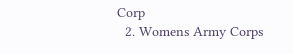Corp
  2. Womens Army Corps